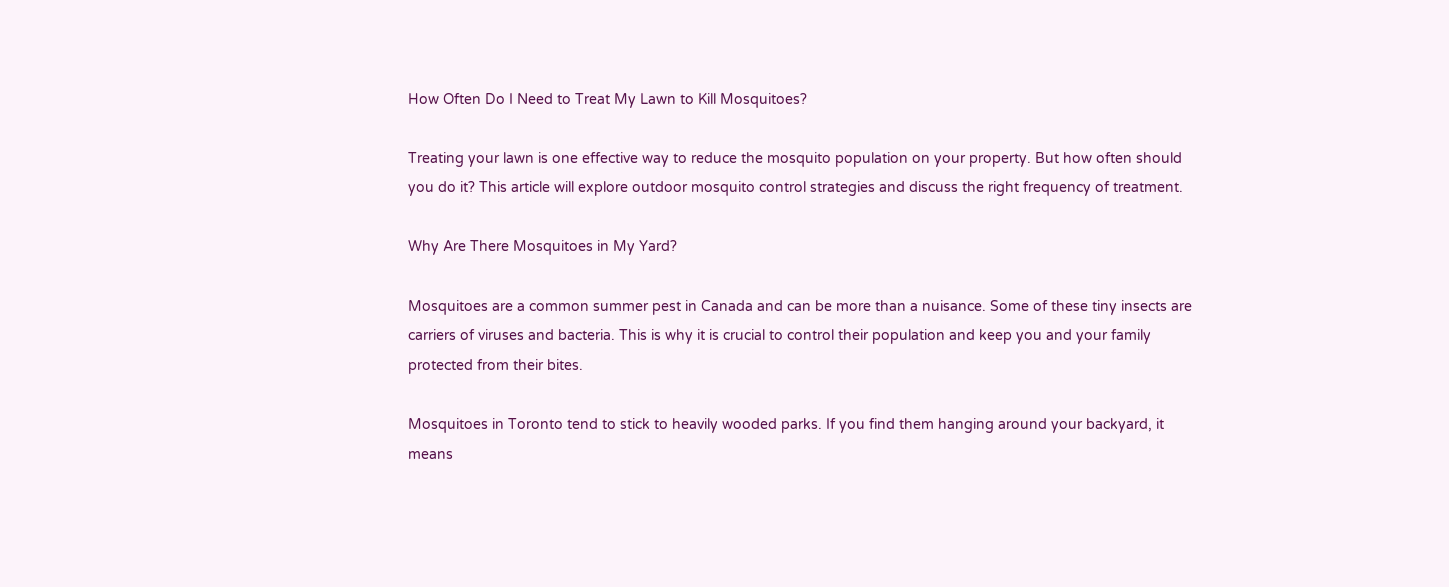How Often Do I Need to Treat My Lawn to Kill Mosquitoes?

Treating your lawn is one effective way to reduce the mosquito population on your property. But how often should you do it? This article will explore outdoor mosquito control strategies and discuss the right frequency of treatment.

Why Are There Mosquitoes in My Yard?

Mosquitoes are a common summer pest in Canada and can be more than a nuisance. Some of these tiny insects are carriers of viruses and bacteria. This is why it is crucial to control their population and keep you and your family protected from their bites.

Mosquitoes in Toronto tend to stick to heavily wooded parks. If you find them hanging around your backyard, it means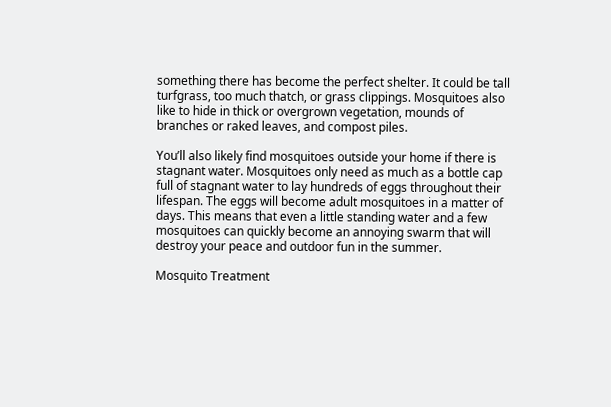something there has become the perfect shelter. It could be tall turfgrass, too much thatch, or grass clippings. Mosquitoes also like to hide in thick or overgrown vegetation, mounds of branches or raked leaves, and compost piles.

You’ll also likely find mosquitoes outside your home if there is stagnant water. Mosquitoes only need as much as a bottle cap full of stagnant water to lay hundreds of eggs throughout their lifespan. The eggs will become adult mosquitoes in a matter of days. This means that even a little standing water and a few mosquitoes can quickly become an annoying swarm that will destroy your peace and outdoor fun in the summer.

Mosquito Treatment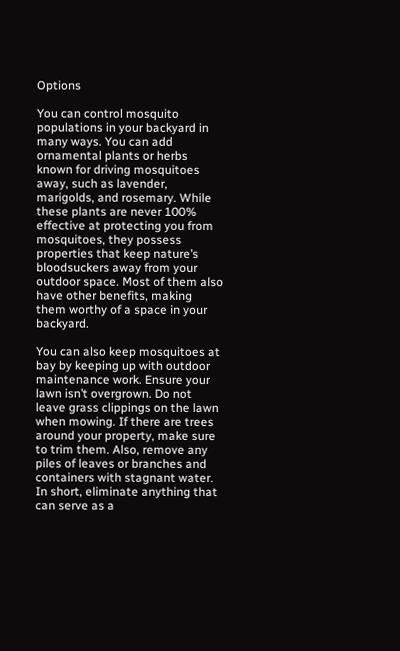Options

You can control mosquito populations in your backyard in many ways. You can add ornamental plants or herbs known for driving mosquitoes away, such as lavender, marigolds, and rosemary. While these plants are never 100% effective at protecting you from mosquitoes, they possess properties that keep nature’s bloodsuckers away from your outdoor space. Most of them also have other benefits, making them worthy of a space in your backyard.

You can also keep mosquitoes at bay by keeping up with outdoor maintenance work. Ensure your lawn isn’t overgrown. Do not leave grass clippings on the lawn when mowing. If there are trees around your property, make sure to trim them. Also, remove any piles of leaves or branches and containers with stagnant water. In short, eliminate anything that can serve as a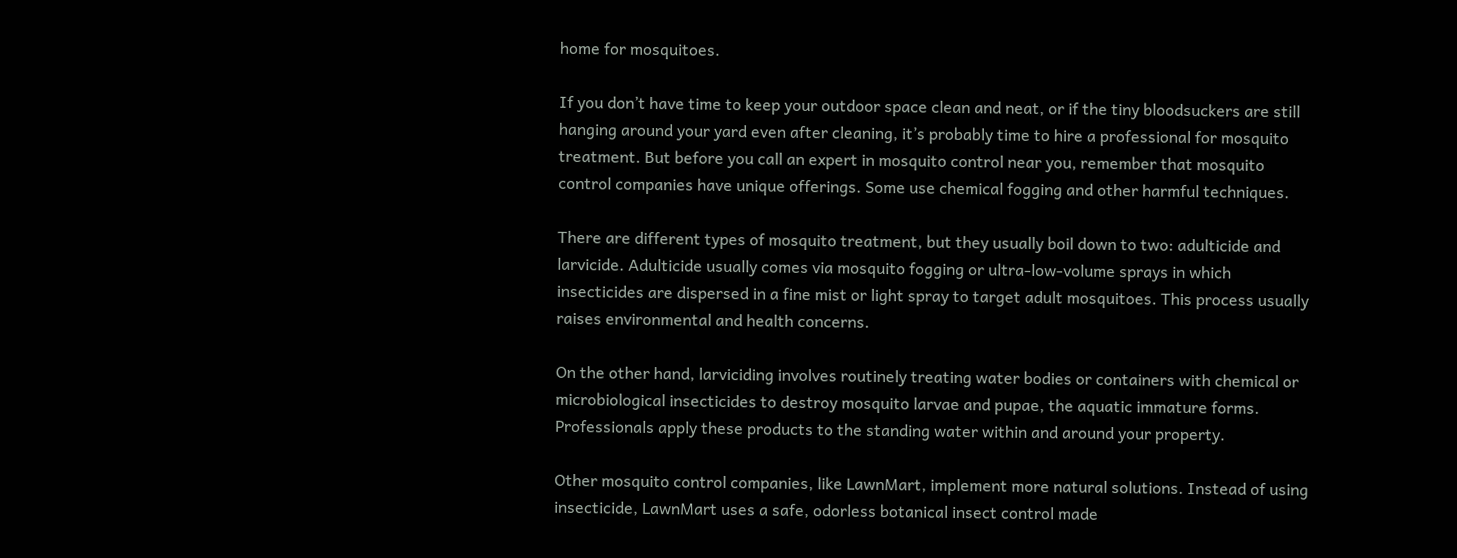home for mosquitoes.

If you don’t have time to keep your outdoor space clean and neat, or if the tiny bloodsuckers are still hanging around your yard even after cleaning, it’s probably time to hire a professional for mosquito treatment. But before you call an expert in mosquito control near you, remember that mosquito control companies have unique offerings. Some use chemical fogging and other harmful techniques.

There are different types of mosquito treatment, but they usually boil down to two: adulticide and larvicide. Adulticide usually comes via mosquito fogging or ultra-low-volume sprays in which insecticides are dispersed in a fine mist or light spray to target adult mosquitoes. This process usually raises environmental and health concerns.

On the other hand, larviciding involves routinely treating water bodies or containers with chemical or microbiological insecticides to destroy mosquito larvae and pupae, the aquatic immature forms. Professionals apply these products to the standing water within and around your property.

Other mosquito control companies, like LawnMart, implement more natural solutions. Instead of using insecticide, LawnMart uses a safe, odorless botanical insect control made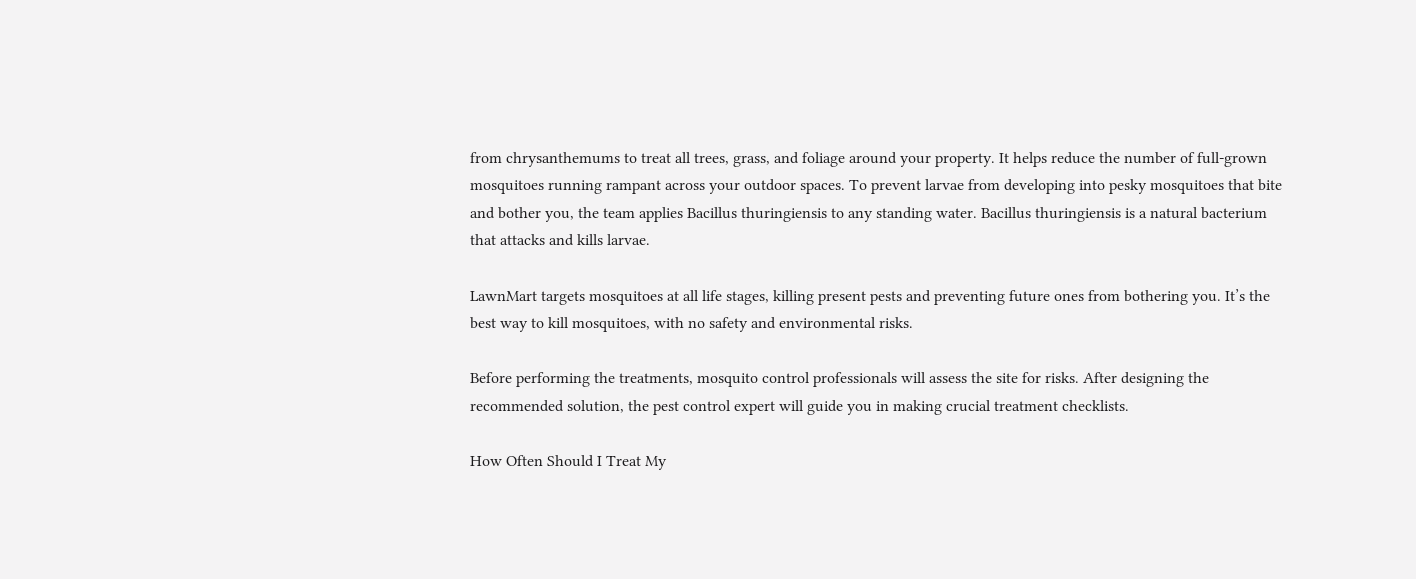from chrysanthemums to treat all trees, grass, and foliage around your property. It helps reduce the number of full-grown mosquitoes running rampant across your outdoor spaces. To prevent larvae from developing into pesky mosquitoes that bite and bother you, the team applies Bacillus thuringiensis to any standing water. Bacillus thuringiensis is a natural bacterium that attacks and kills larvae.

LawnMart targets mosquitoes at all life stages, killing present pests and preventing future ones from bothering you. It’s the best way to kill mosquitoes, with no safety and environmental risks.

Before performing the treatments, mosquito control professionals will assess the site for risks. After designing the recommended solution, the pest control expert will guide you in making crucial treatment checklists.

How Often Should I Treat My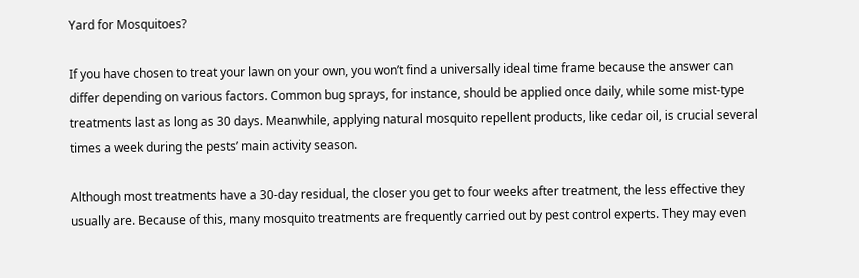Yard for Mosquitoes?

If you have chosen to treat your lawn on your own, you won’t find a universally ideal time frame because the answer can differ depending on various factors. Common bug sprays, for instance, should be applied once daily, while some mist-type treatments last as long as 30 days. Meanwhile, applying natural mosquito repellent products, like cedar oil, is crucial several times a week during the pests’ main activity season.

Although most treatments have a 30-day residual, the closer you get to four weeks after treatment, the less effective they usually are. Because of this, many mosquito treatments are frequently carried out by pest control experts. They may even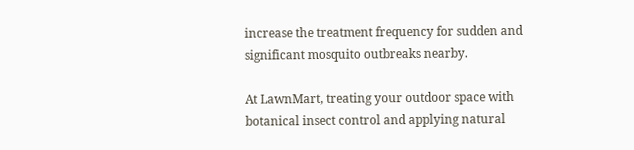increase the treatment frequency for sudden and significant mosquito outbreaks nearby.

At LawnMart, treating your outdoor space with botanical insect control and applying natural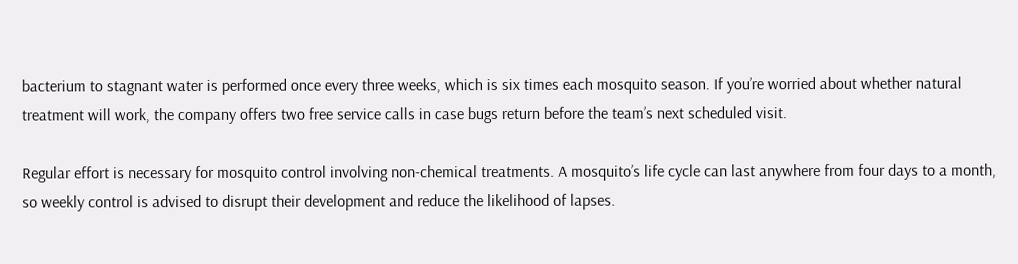bacterium to stagnant water is performed once every three weeks, which is six times each mosquito season. If you’re worried about whether natural treatment will work, the company offers two free service calls in case bugs return before the team’s next scheduled visit.

Regular effort is necessary for mosquito control involving non-chemical treatments. A mosquito’s life cycle can last anywhere from four days to a month, so weekly control is advised to disrupt their development and reduce the likelihood of lapses.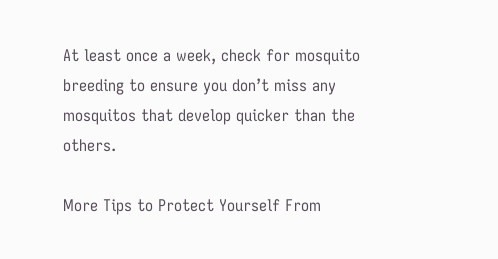At least once a week, check for mosquito breeding to ensure you don’t miss any mosquitos that develop quicker than the others.

More Tips to Protect Yourself From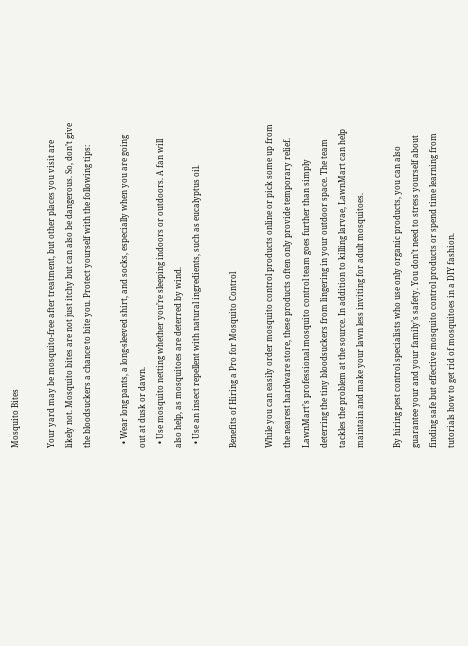Mosquito Bites

Your yard may be mosquito-free after treatment, but other places you visit are likely not. Mosquito bites are not just itchy but can also be dangerous. So, don’t give the bloodsuckers a chance to bite you. Protect yourself with the following tips:

  • Wear long pants, a long-sleeved shirt, and socks, especially when you are going out at dusk or dawn.
  • Use mosquito netting whether you’re sleeping indoors or outdoors. A fan will also help, as mosquitoes are deterred by wind.
  • Use an insect repellent with natural ingredients, such as eucalyptus oil.

Benefits of Hiring a Pro for Mosquito Control

While you can easily order mosquito control products online or pick some up from the nearest hardware store, these products often only provide temporary relief. LawnMart’s professional mosquito control team goes further than simply deterring the tiny bloodsuckers from lingering in your outdoor space. The team tackles the problem at the source. In addition to killing larvae, LawnMart can help maintain and make your lawn less inviting for adult mosquitoes.

By hiring pest control specialists who use only organic products, you can also guarantee your and your family’s safety. You don’t need to stress yourself about finding safe but effective mosquito control products or spend time learning from tutorials how to get rid of mosquitoes in a DIY fashion.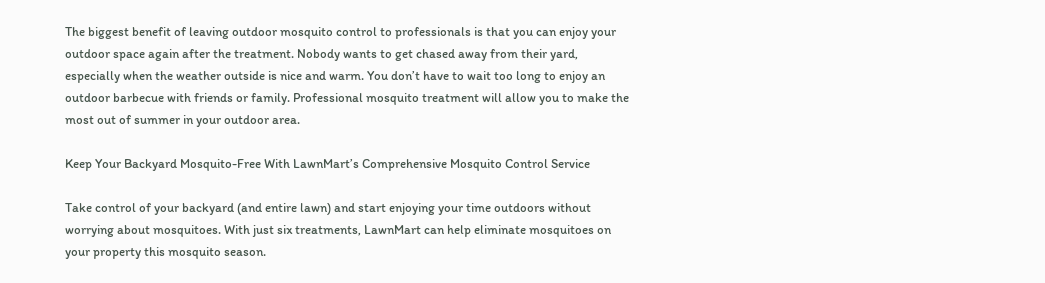The biggest benefit of leaving outdoor mosquito control to professionals is that you can enjoy your outdoor space again after the treatment. Nobody wants to get chased away from their yard, especially when the weather outside is nice and warm. You don’t have to wait too long to enjoy an outdoor barbecue with friends or family. Professional mosquito treatment will allow you to make the most out of summer in your outdoor area.

Keep Your Backyard Mosquito-Free With LawnMart’s Comprehensive Mosquito Control Service

Take control of your backyard (and entire lawn) and start enjoying your time outdoors without worrying about mosquitoes. With just six treatments, LawnMart can help eliminate mosquitoes on your property this mosquito season.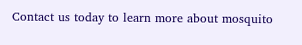Contact us today to learn more about mosquito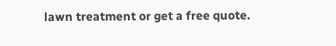lawn treatment or get a free quote.